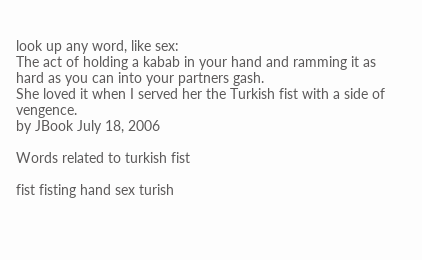look up any word, like sex:
The act of holding a kabab in your hand and ramming it as hard as you can into your partners gash.
She loved it when I served her the Turkish fist with a side of vengence.
by JBook July 18, 2006

Words related to turkish fist

fist fisting hand sex turish